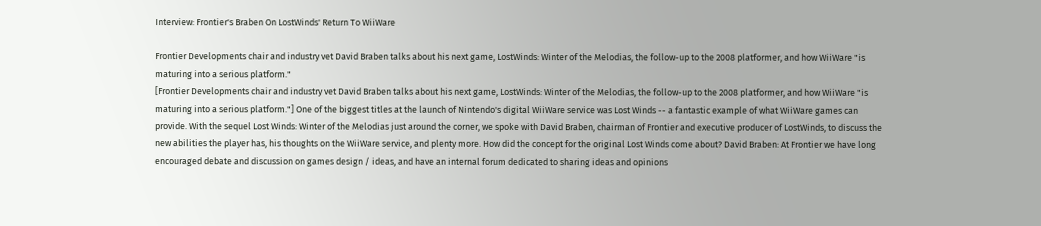Interview: Frontier's Braben On LostWinds' Return To WiiWare

Frontier Developments chair and industry vet David Braben talks about his next game, LostWinds: Winter of the Melodias, the follow-up to the 2008 platformer, and how WiiWare "is maturing into a serious platform."
[Frontier Developments chair and industry vet David Braben talks about his next game, LostWinds: Winter of the Melodias, the follow-up to the 2008 platformer, and how WiiWare "is maturing into a serious platform."] One of the biggest titles at the launch of Nintendo's digital WiiWare service was Lost Winds -- a fantastic example of what WiiWare games can provide. With the sequel Lost Winds: Winter of the Melodias just around the corner, we spoke with David Braben, chairman of Frontier and executive producer of LostWinds, to discuss the new abilities the player has, his thoughts on the WiiWare service, and plenty more. How did the concept for the original Lost Winds come about? David Braben: At Frontier we have long encouraged debate and discussion on games design / ideas, and have an internal forum dedicated to sharing ideas and opinions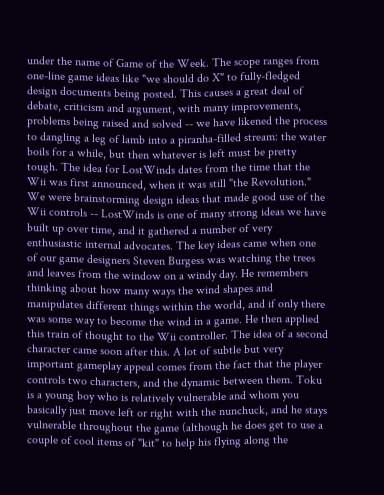under the name of Game of the Week. The scope ranges from one-line game ideas like "we should do X" to fully-fledged design documents being posted. This causes a great deal of debate, criticism and argument, with many improvements, problems being raised and solved -- we have likened the process to dangling a leg of lamb into a piranha-filled stream: the water boils for a while, but then whatever is left must be pretty tough. The idea for LostWinds dates from the time that the Wii was first announced, when it was still "the Revolution." We were brainstorming design ideas that made good use of the Wii controls -- LostWinds is one of many strong ideas we have built up over time, and it gathered a number of very enthusiastic internal advocates. The key ideas came when one of our game designers Steven Burgess was watching the trees and leaves from the window on a windy day. He remembers thinking about how many ways the wind shapes and manipulates different things within the world, and if only there was some way to become the wind in a game. He then applied this train of thought to the Wii controller. The idea of a second character came soon after this. A lot of subtle but very important gameplay appeal comes from the fact that the player controls two characters, and the dynamic between them. Toku is a young boy who is relatively vulnerable and whom you basically just move left or right with the nunchuck, and he stays vulnerable throughout the game (although he does get to use a couple of cool items of "kit" to help his flying along the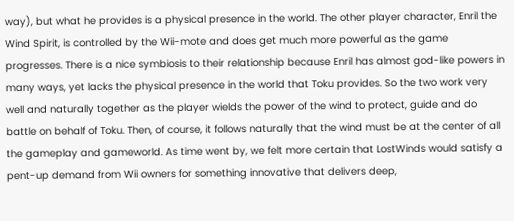way), but what he provides is a physical presence in the world. The other player character, Enril the Wind Spirit, is controlled by the Wii-mote and does get much more powerful as the game progresses. There is a nice symbiosis to their relationship because Enril has almost god-like powers in many ways, yet lacks the physical presence in the world that Toku provides. So the two work very well and naturally together as the player wields the power of the wind to protect, guide and do battle on behalf of Toku. Then, of course, it follows naturally that the wind must be at the center of all the gameplay and gameworld. As time went by, we felt more certain that LostWinds would satisfy a pent-up demand from Wii owners for something innovative that delivers deep,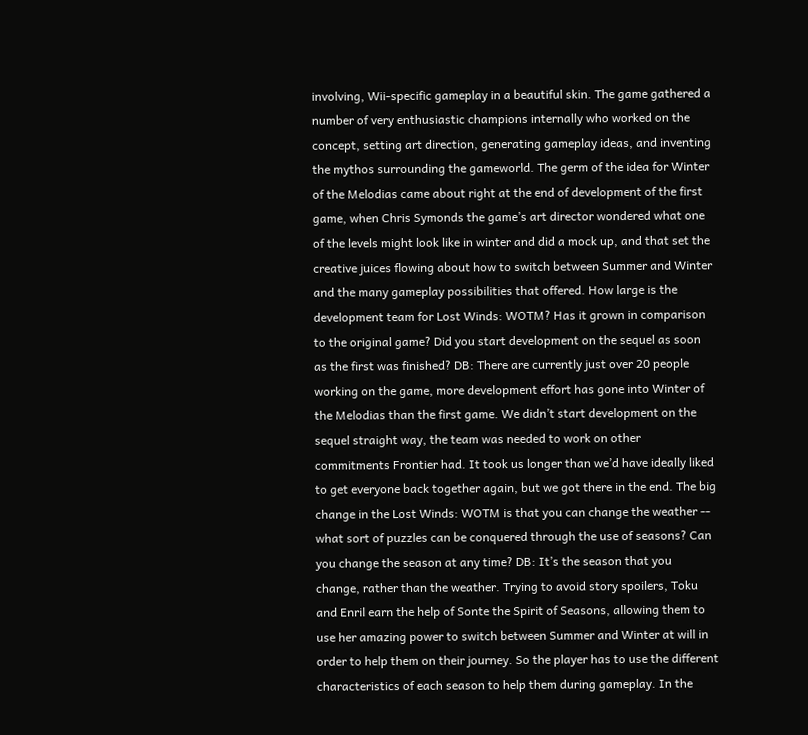involving, Wii-specific gameplay in a beautiful skin. The game gathered a number of very enthusiastic champions internally who worked on the concept, setting art direction, generating gameplay ideas, and inventing the mythos surrounding the gameworld. The germ of the idea for Winter of the Melodias came about right at the end of development of the first game, when Chris Symonds the game’s art director wondered what one of the levels might look like in winter and did a mock up, and that set the creative juices flowing about how to switch between Summer and Winter and the many gameplay possibilities that offered. How large is the development team for Lost Winds: WOTM? Has it grown in comparison to the original game? Did you start development on the sequel as soon as the first was finished? DB: There are currently just over 20 people working on the game, more development effort has gone into Winter of the Melodias than the first game. We didn’t start development on the sequel straight way, the team was needed to work on other commitments Frontier had. It took us longer than we’d have ideally liked to get everyone back together again, but we got there in the end. The big change in the Lost Winds: WOTM is that you can change the weather -- what sort of puzzles can be conquered through the use of seasons? Can you change the season at any time? DB: It’s the season that you change, rather than the weather. Trying to avoid story spoilers, Toku and Enril earn the help of Sonte the Spirit of Seasons, allowing them to use her amazing power to switch between Summer and Winter at will in order to help them on their journey. So the player has to use the different characteristics of each season to help them during gameplay. In the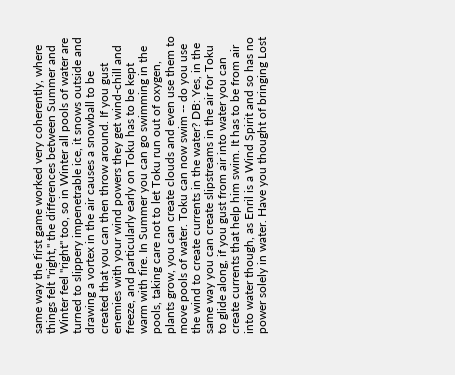same way the first game worked very coherently, where things felt "right," the differences between Summer and Winter feel "right" too, so in Winter all pools of water are turned to slippery impenetrable ice, it snows outside and drawing a vortex in the air causes a snowball to be created that you can then throw around. If you gust enemies with your wind powers they get wind-chill and freeze, and particularly early on Toku has to be kept warm with fire. In Summer you can go swimming in the pools, taking care not to let Toku run out of oxygen, plants grow, you can create clouds and even use them to move pools of water. Toku can now swim -- do you use the wind to create currents in the water? DB: Yes, in the same way you can create slipstreams in the air for Toku to glide along, if you gust from air into water you can create currents that help him swim. It has to be from air into water though, as Enril is a Wind Spirit and so has no power solely in water. Have you thought of bringing Lost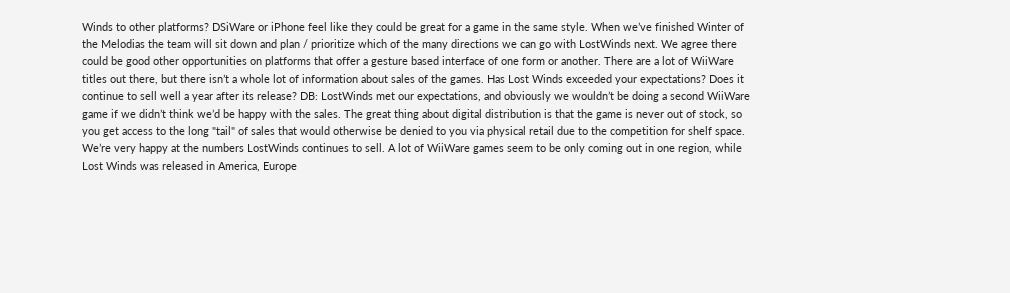Winds to other platforms? DSiWare or iPhone feel like they could be great for a game in the same style. When we’ve finished Winter of the Melodias the team will sit down and plan / prioritize which of the many directions we can go with LostWinds next. We agree there could be good other opportunities on platforms that offer a gesture based interface of one form or another. There are a lot of WiiWare titles out there, but there isn’t a whole lot of information about sales of the games. Has Lost Winds exceeded your expectations? Does it continue to sell well a year after its release? DB: LostWinds met our expectations, and obviously we wouldn’t be doing a second WiiWare game if we didn’t think we’d be happy with the sales. The great thing about digital distribution is that the game is never out of stock, so you get access to the long "tail" of sales that would otherwise be denied to you via physical retail due to the competition for shelf space. We’re very happy at the numbers LostWinds continues to sell. A lot of WiiWare games seem to be only coming out in one region, while Lost Winds was released in America, Europe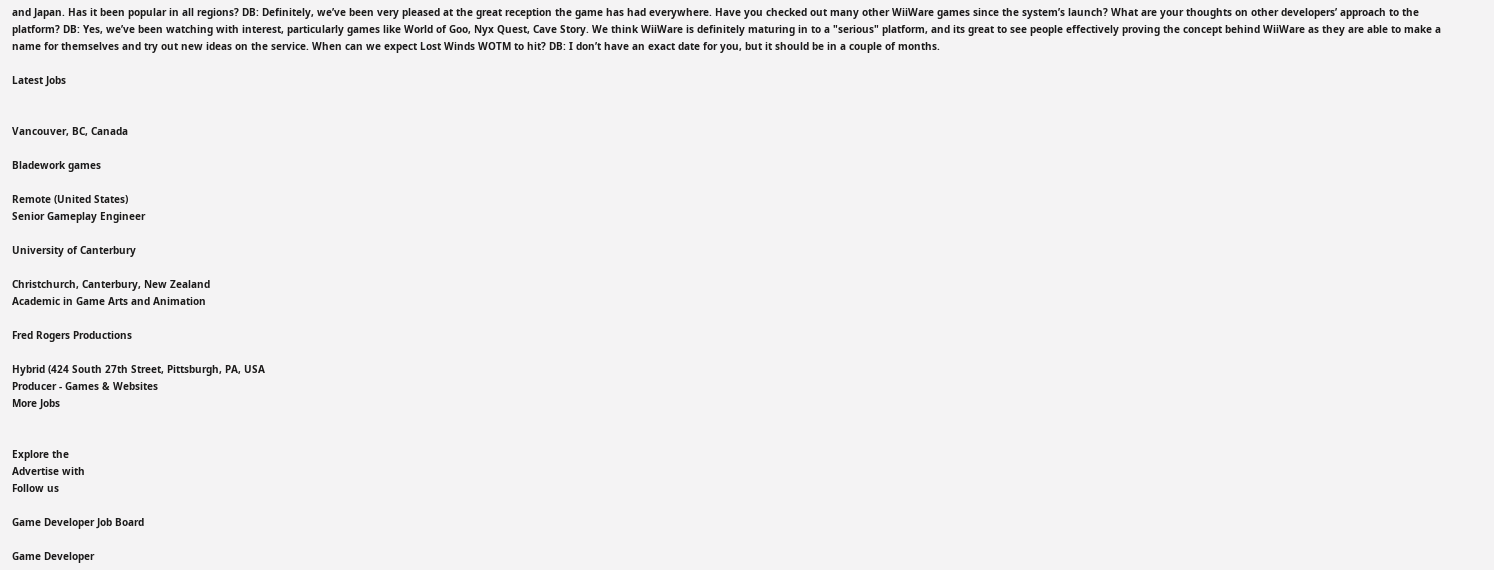and Japan. Has it been popular in all regions? DB: Definitely, we’ve been very pleased at the great reception the game has had everywhere. Have you checked out many other WiiWare games since the system’s launch? What are your thoughts on other developers’ approach to the platform? DB: Yes, we’ve been watching with interest, particularly games like World of Goo, Nyx Quest, Cave Story. We think WiiWare is definitely maturing in to a "serious" platform, and its great to see people effectively proving the concept behind WiiWare as they are able to make a name for themselves and try out new ideas on the service. When can we expect Lost Winds WOTM to hit? DB: I don’t have an exact date for you, but it should be in a couple of months.

Latest Jobs


Vancouver, BC, Canada

Bladework games

Remote (United States)
Senior Gameplay Engineer

University of Canterbury

Christchurch, Canterbury, New Zealand
Academic in Game Arts and Animation

Fred Rogers Productions

Hybrid (424 South 27th Street, Pittsburgh, PA, USA
Producer - Games & Websites
More Jobs


Explore the
Advertise with
Follow us

Game Developer Job Board

Game Developer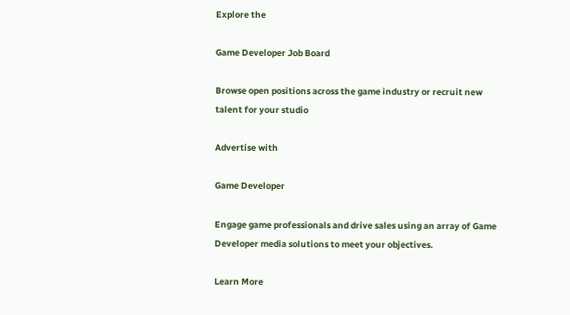Explore the

Game Developer Job Board

Browse open positions across the game industry or recruit new talent for your studio

Advertise with

Game Developer

Engage game professionals and drive sales using an array of Game Developer media solutions to meet your objectives.

Learn More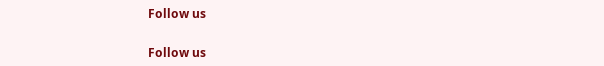Follow us


Follow us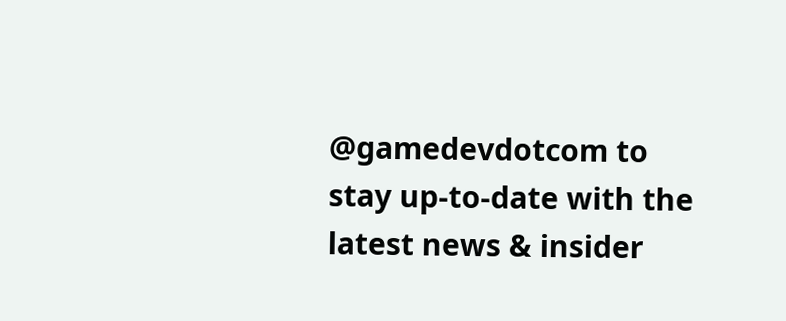@gamedevdotcom to stay up-to-date with the latest news & insider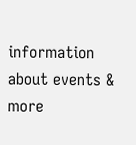information about events & more